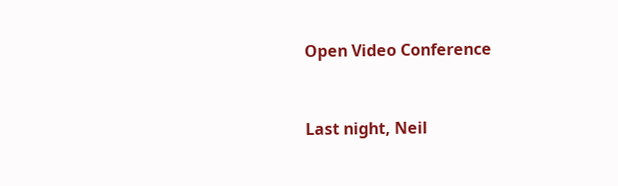Open Video Conference


Last night, Neil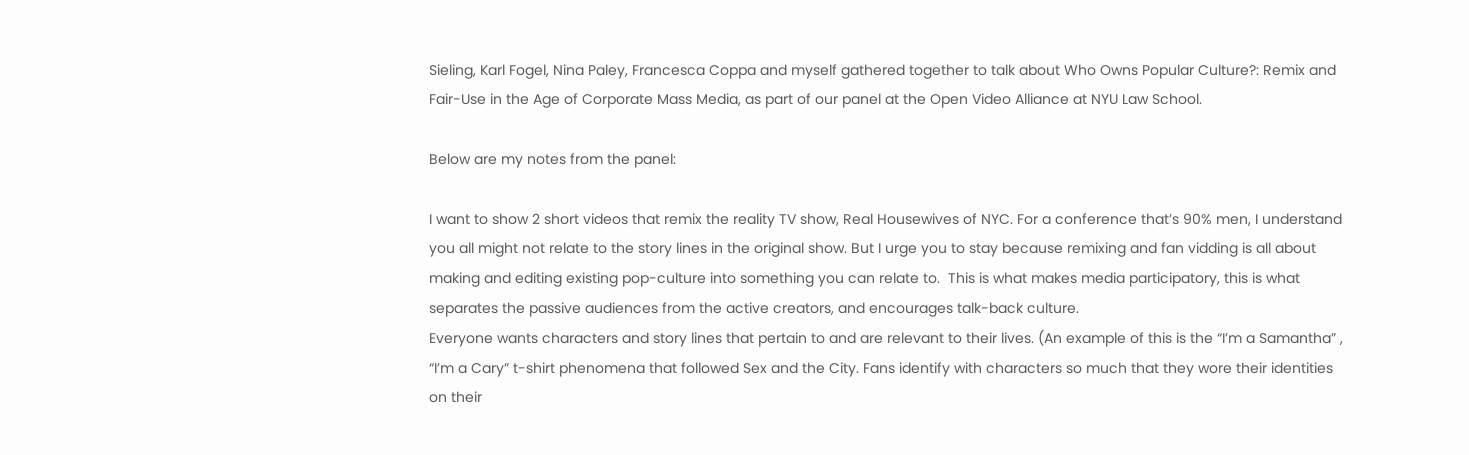Sieling, Karl Fogel, Nina Paley, Francesca Coppa and myself gathered together to talk about Who Owns Popular Culture?: Remix and Fair-Use in the Age of Corporate Mass Media, as part of our panel at the Open Video Alliance at NYU Law School.

Below are my notes from the panel:

I want to show 2 short videos that remix the reality TV show, Real Housewives of NYC. For a conference that’s 90% men, I understand you all might not relate to the story lines in the original show. But I urge you to stay because remixing and fan vidding is all about making and editing existing pop-culture into something you can relate to.  This is what makes media participatory, this is what separates the passive audiences from the active creators, and encourages talk-back culture.
Everyone wants characters and story lines that pertain to and are relevant to their lives. (An example of this is the “I’m a Samantha” , “I’m a Cary” t-shirt phenomena that followed Sex and the City. Fans identify with characters so much that they wore their identities on their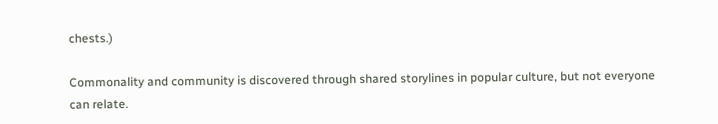chests.)

Commonality and community is discovered through shared storylines in popular culture, but not everyone can relate.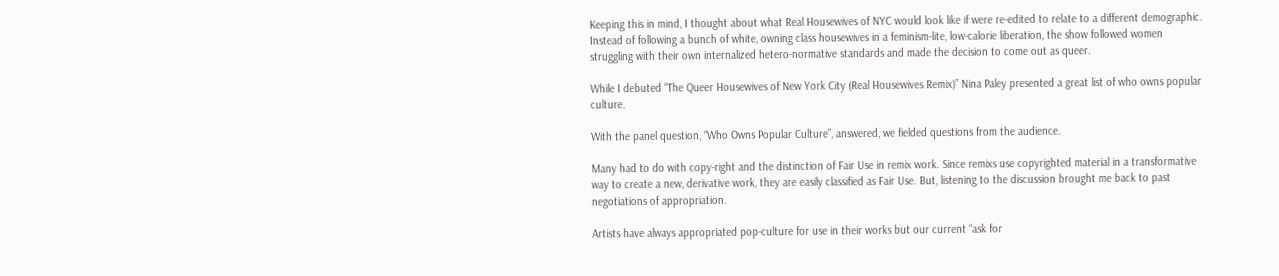Keeping this in mind, I thought about what Real Housewives of NYC would look like if were re-edited to relate to a different demographic.
Instead of following a bunch of white, owning class housewives in a feminism-lite, low-calorie liberation, the show followed women struggling with their own internalized hetero-normative standards and made the decision to come out as queer.

While I debuted “The Queer Housewives of New York City (Real Housewives Remix)” Nina Paley presented a great list of who owns popular culture.

With the panel question, “Who Owns Popular Culture”, answered, we fielded questions from the audience.

Many had to do with copy-right and the distinction of Fair Use in remix work. Since remixs use copyrighted material in a transformative way to create a new, derivative work, they are easily classified as Fair Use. But, listening to the discussion brought me back to past negotiations of appropriation.

Artists have always appropriated pop-culture for use in their works but our current “ask for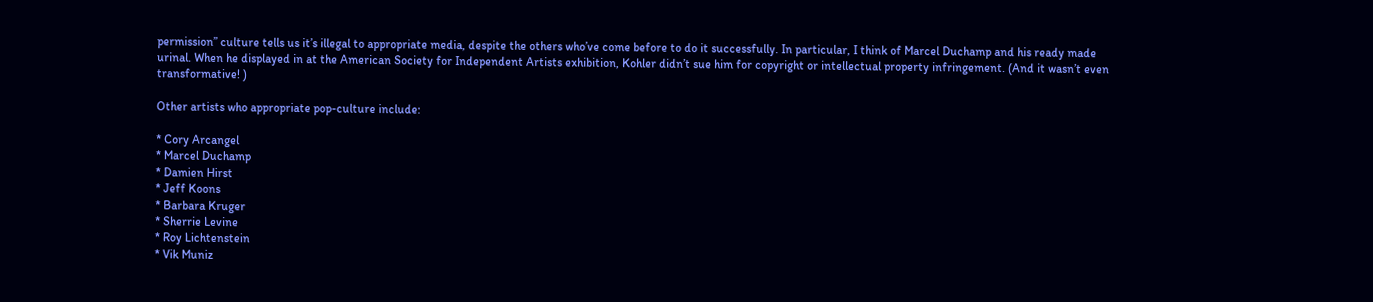permission” culture tells us it’s illegal to appropriate media, despite the others who’ve come before to do it successfully. In particular, I think of Marcel Duchamp and his ready made urinal. When he displayed in at the American Society for Independent Artists exhibition, Kohler didn’t sue him for copyright or intellectual property infringement. (And it wasn’t even transformative! )

Other artists who appropriate pop-culture include:

* Cory Arcangel
* Marcel Duchamp
* Damien Hirst
* Jeff Koons
* Barbara Kruger
* Sherrie Levine
* Roy Lichtenstein
* Vik Muniz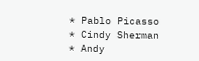* Pablo Picasso
* Cindy Sherman
* Andy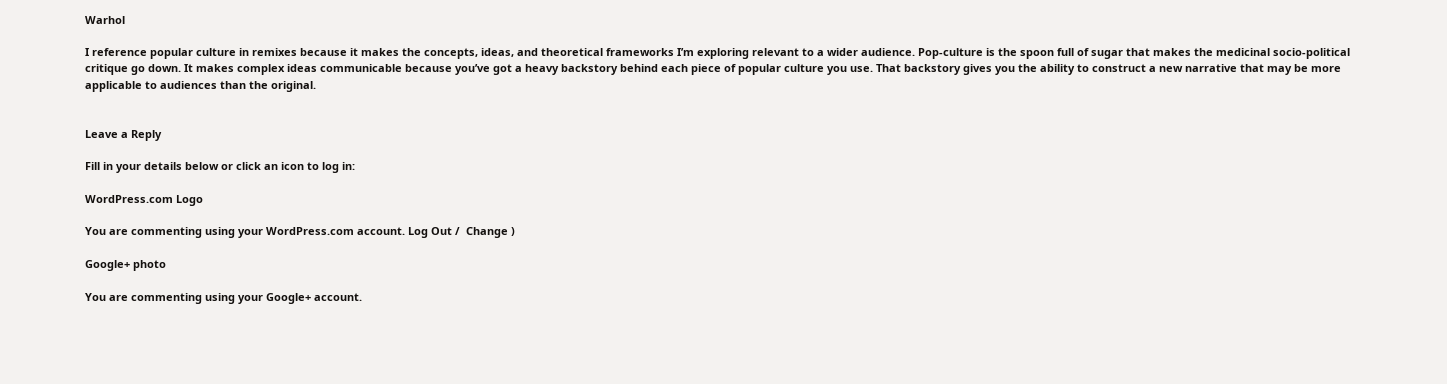Warhol

I reference popular culture in remixes because it makes the concepts, ideas, and theoretical frameworks I’m exploring relevant to a wider audience. Pop-culture is the spoon full of sugar that makes the medicinal socio-political critique go down. It makes complex ideas communicable because you’ve got a heavy backstory behind each piece of popular culture you use. That backstory gives you the ability to construct a new narrative that may be more applicable to audiences than the original.


Leave a Reply

Fill in your details below or click an icon to log in:

WordPress.com Logo

You are commenting using your WordPress.com account. Log Out /  Change )

Google+ photo

You are commenting using your Google+ account.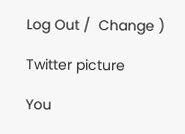Log Out /  Change )

Twitter picture

You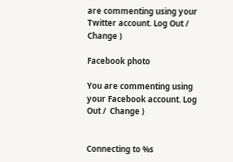are commenting using your Twitter account. Log Out /  Change )

Facebook photo

You are commenting using your Facebook account. Log Out /  Change )


Connecting to %s